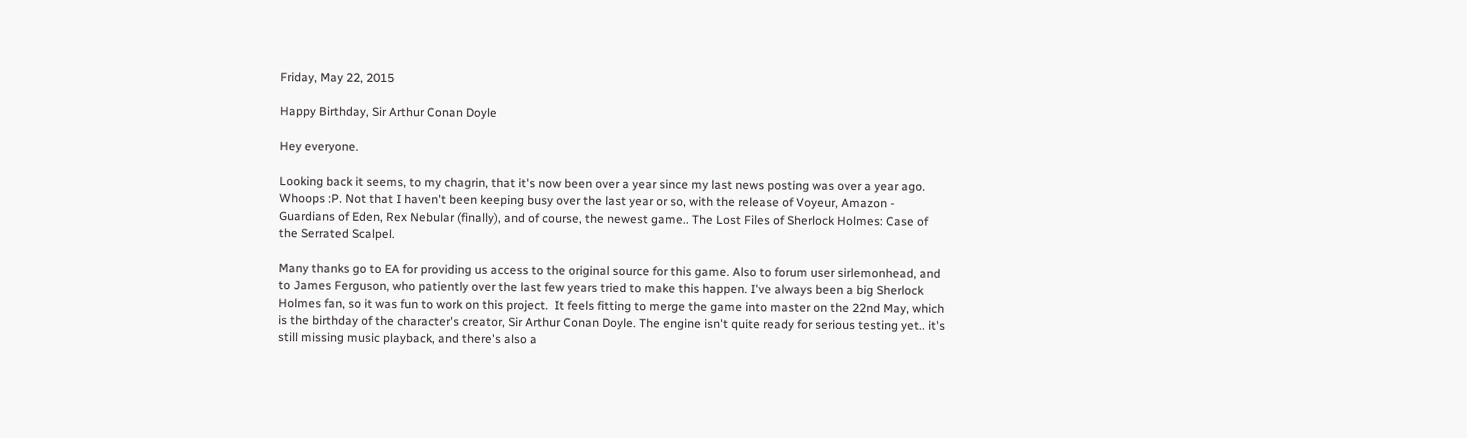Friday, May 22, 2015

Happy Birthday, Sir Arthur Conan Doyle

Hey everyone.

Looking back it seems, to my chagrin, that it's now been over a year since my last news posting was over a year ago. Whoops :P. Not that I haven't been keeping busy over the last year or so, with the release of Voyeur, Amazon - Guardians of Eden, Rex Nebular (finally), and of course, the newest game.. The Lost Files of Sherlock Holmes: Case of the Serrated Scalpel.

Many thanks go to EA for providing us access to the original source for this game. Also to forum user sirlemonhead, and to James Ferguson, who patiently over the last few years tried to make this happen. I've always been a big Sherlock Holmes fan, so it was fun to work on this project.  It feels fitting to merge the game into master on the 22nd May, which is the birthday of the character's creator, Sir Arthur Conan Doyle. The engine isn't quite ready for serious testing yet.. it's still missing music playback, and there's also a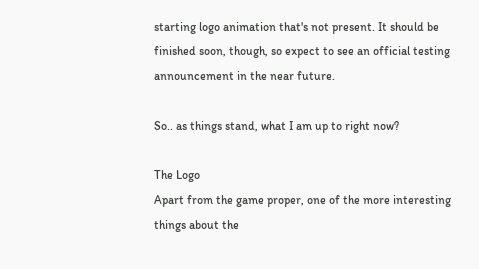starting logo animation that's not present. It should be finished soon, though, so expect to see an official testing announcement in the near future.

So.. as things stand, what I am up to right now?

The Logo
Apart from the game proper, one of the more interesting things about the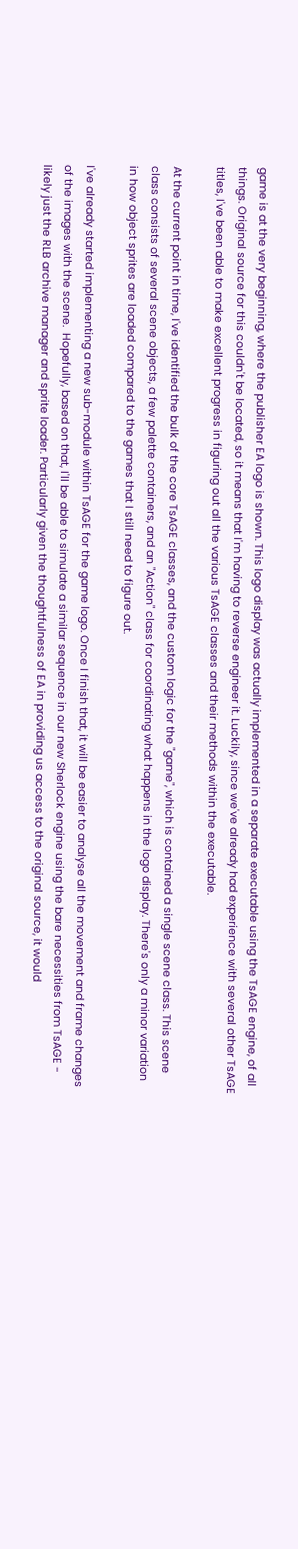game is at the very beginning, where the publisher EA logo is shown. This logo display was actually implemented in a separate executable using the TsAGE engine, of all things. Original source for this couldn't be located, so it means that I'm having to reverse engineer it. Luckily, since we've already had experience with several other TsAGE titles, I've been able to make excellent progress in figuring out all the various TsAGE classes and their methods within the executable.

At the current point in time, I've identified the bulk of the core TsAGE classes, and the custom logic for the "game", which is contained a single scene class. This scene class consists of several scene objects, a few palette containers, and an "Action" class for coordinating what happens in the logo display. There's only a minor variation in how object sprites are loaded compared to the games that I still need to figure out.

I've already started implementing a new sub-module within TsAGE for the game logo. Once I finish that, it will be easier to analyse all the movement and frame changes of the images with the scene.  Hopefully, based on that, I'll be able to simulate a similar sequence in our new Sherlock engine using the bare necessities from TsAGE - likely just the RLB archive manager and sprite loader. Particularly given the thoughtfulness of EA in providing us access to the original source, it would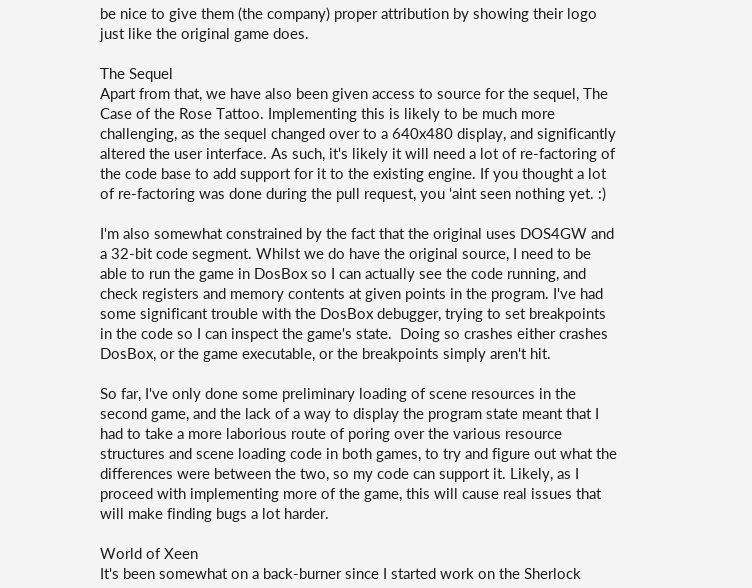be nice to give them (the company) proper attribution by showing their logo just like the original game does.

The Sequel
Apart from that, we have also been given access to source for the sequel, The Case of the Rose Tattoo. Implementing this is likely to be much more challenging, as the sequel changed over to a 640x480 display, and significantly altered the user interface. As such, it's likely it will need a lot of re-factoring of the code base to add support for it to the existing engine. If you thought a lot of re-factoring was done during the pull request, you 'aint seen nothing yet. :)

I'm also somewhat constrained by the fact that the original uses DOS4GW and a 32-bit code segment. Whilst we do have the original source, I need to be able to run the game in DosBox so I can actually see the code running, and check registers and memory contents at given points in the program. I've had some significant trouble with the DosBox debugger, trying to set breakpoints in the code so I can inspect the game's state.  Doing so crashes either crashes DosBox, or the game executable, or the breakpoints simply aren't hit.

So far, I've only done some preliminary loading of scene resources in the second game, and the lack of a way to display the program state meant that I had to take a more laborious route of poring over the various resource structures and scene loading code in both games, to try and figure out what the differences were between the two, so my code can support it. Likely, as I proceed with implementing more of the game, this will cause real issues that will make finding bugs a lot harder.

World of Xeen
It's been somewhat on a back-burner since I started work on the Sherlock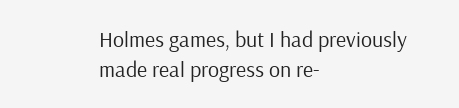Holmes games, but I had previously made real progress on re-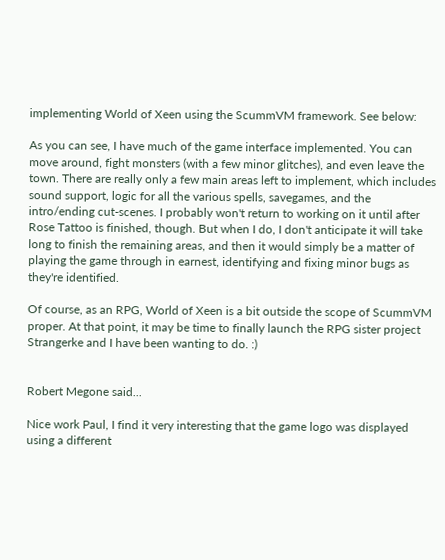implementing World of Xeen using the ScummVM framework. See below:

As you can see, I have much of the game interface implemented. You can move around, fight monsters (with a few minor glitches), and even leave the town. There are really only a few main areas left to implement, which includes sound support, logic for all the various spells, savegames, and the intro/ending cut-scenes. I probably won't return to working on it until after Rose Tattoo is finished, though. But when I do, I don't anticipate it will take long to finish the remaining areas, and then it would simply be a matter of playing the game through in earnest, identifying and fixing minor bugs as they're identified.

Of course, as an RPG, World of Xeen is a bit outside the scope of ScummVM proper. At that point, it may be time to finally launch the RPG sister project Strangerke and I have been wanting to do. :)


Robert Megone said...

Nice work Paul, I find it very interesting that the game logo was displayed using a different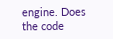engine. Does the code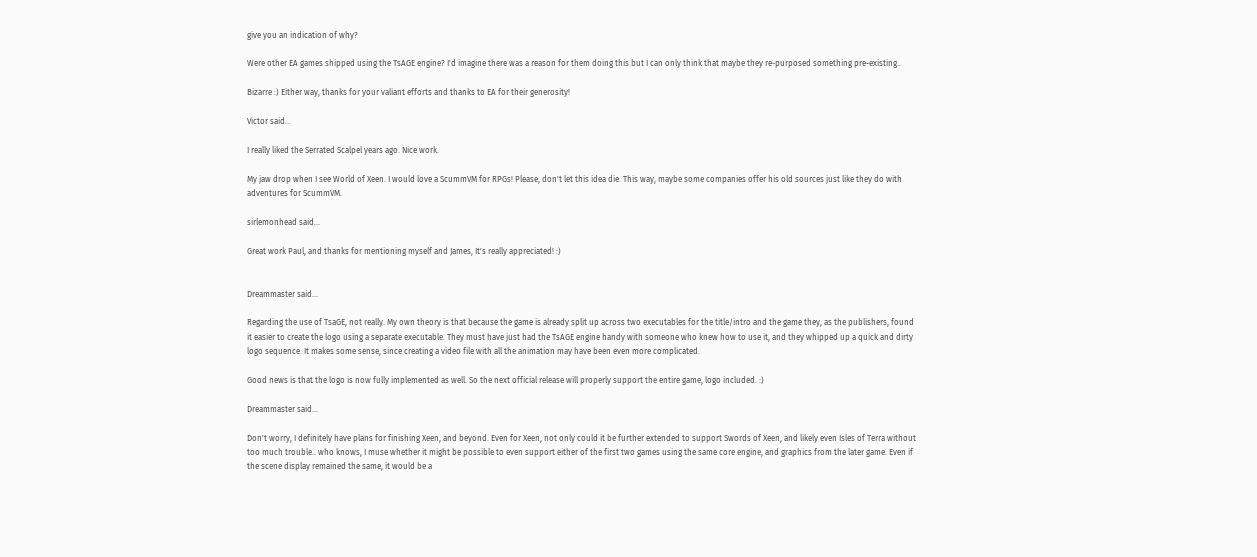give you an indication of why?

Were other EA games shipped using the TsAGE engine? I'd imagine there was a reason for them doing this but I can only think that maybe they re-purposed something pre-existing..

Bizarre :) Either way, thanks for your valiant efforts and thanks to EA for their generosity!

Victor said...

I really liked the Serrated Scalpel years ago. Nice work.

My jaw drop when I see World of Xeen. I would love a ScummVM for RPGs! Please, don't let this idea die. This way, maybe some companies offer his old sources just like they do with adventures for ScummVM.

sirlemonhead said...

Great work Paul, and thanks for mentioning myself and James, It's really appreciated! :)


Dreammaster said...

Regarding the use of TsaGE, not really. My own theory is that because the game is already split up across two executables for the title/intro and the game they, as the publishers, found it easier to create the logo using a separate executable. They must have just had the TsAGE engine handy with someone who knew how to use it, and they whipped up a quick and dirty logo sequence. It makes some sense, since creating a video file with all the animation may have been even more complicated.

Good news is that the logo is now fully implemented as well. So the next official release will properly support the entire game, logo included. :)

Dreammaster said...

Don't worry, I definitely have plans for finishing Xeen, and beyond. Even for Xeen, not only could it be further extended to support Swords of Xeen, and likely even Isles of Terra without too much trouble.. who knows, I muse whether it might be possible to even support either of the first two games using the same core engine, and graphics from the later game. Even if the scene display remained the same, it would be a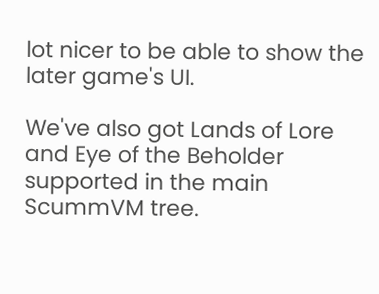lot nicer to be able to show the later game's UI.

We've also got Lands of Lore and Eye of the Beholder supported in the main ScummVM tree.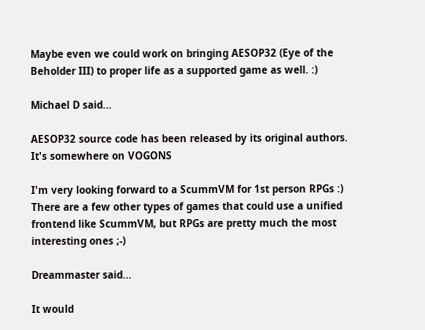Maybe even we could work on bringing AESOP32 (Eye of the Beholder III) to proper life as a supported game as well. :)

Michael D said...

AESOP32 source code has been released by its original authors. It's somewhere on VOGONS

I'm very looking forward to a ScummVM for 1st person RPGs :) There are a few other types of games that could use a unified frontend like ScummVM, but RPGs are pretty much the most interesting ones ;-)

Dreammaster said...

It would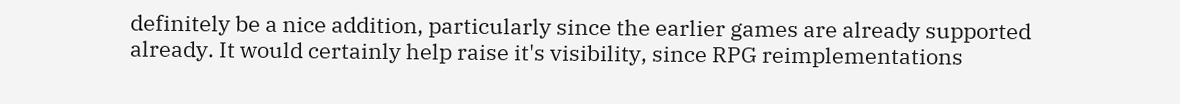definitely be a nice addition, particularly since the earlier games are already supported already. It would certainly help raise it's visibility, since RPG reimplementations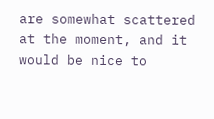are somewhat scattered at the moment, and it would be nice to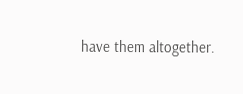have them altogether.